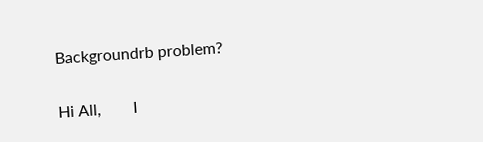Backgroundrb problem?

Hi All,        I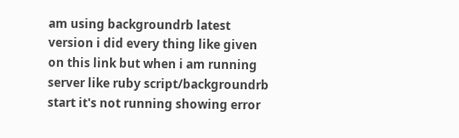am using backgroundrb latest version i did every thing like given on this link but when i am running server like ruby script/backgroundrb start it's not running showing error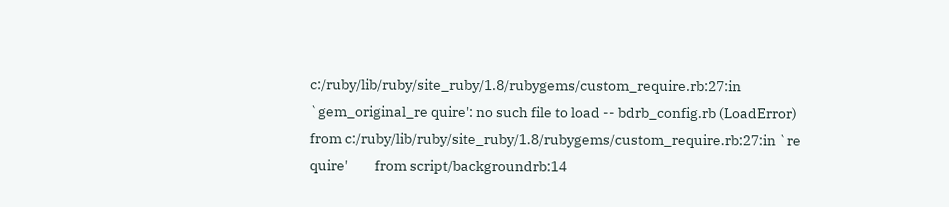c:/ruby/lib/ruby/site_ruby/1.8/rubygems/custom_require.rb:27:in `gem_original_re quire': no such file to load -- bdrb_config.rb (LoadError)         from c:/ruby/lib/ruby/site_ruby/1.8/rubygems/custom_require.rb:27:in `re quire'         from script/backgroundrb:14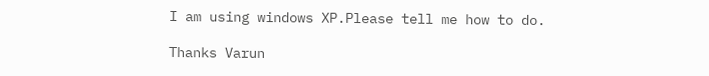I am using windows XP.Please tell me how to do.

Thanks Varun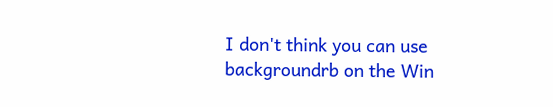I don't think you can use backgroundrb on the Win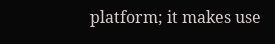platform; it makes use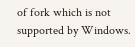of fork which is not supported by Windows.